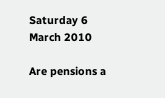Saturday 6 March 2010

Are pensions a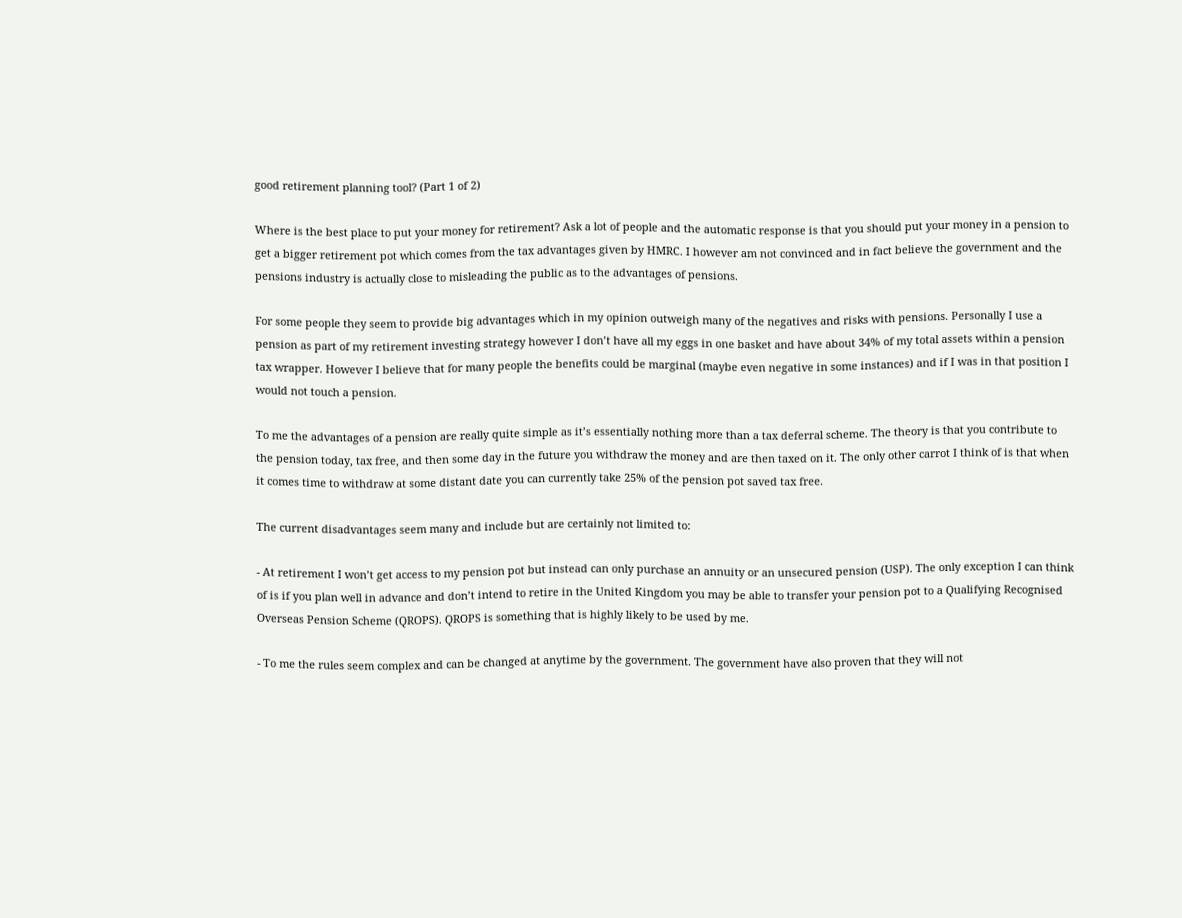good retirement planning tool? (Part 1 of 2)

Where is the best place to put your money for retirement? Ask a lot of people and the automatic response is that you should put your money in a pension to get a bigger retirement pot which comes from the tax advantages given by HMRC. I however am not convinced and in fact believe the government and the pensions industry is actually close to misleading the public as to the advantages of pensions.

For some people they seem to provide big advantages which in my opinion outweigh many of the negatives and risks with pensions. Personally I use a pension as part of my retirement investing strategy however I don’t have all my eggs in one basket and have about 34% of my total assets within a pension tax wrapper. However I believe that for many people the benefits could be marginal (maybe even negative in some instances) and if I was in that position I would not touch a pension.

To me the advantages of a pension are really quite simple as it’s essentially nothing more than a tax deferral scheme. The theory is that you contribute to the pension today, tax free, and then some day in the future you withdraw the money and are then taxed on it. The only other carrot I think of is that when it comes time to withdraw at some distant date you can currently take 25% of the pension pot saved tax free.

The current disadvantages seem many and include but are certainly not limited to:

- At retirement I won’t get access to my pension pot but instead can only purchase an annuity or an unsecured pension (USP). The only exception I can think of is if you plan well in advance and don’t intend to retire in the United Kingdom you may be able to transfer your pension pot to a Qualifying Recognised Overseas Pension Scheme (QROPS). QROPS is something that is highly likely to be used by me.

- To me the rules seem complex and can be changed at anytime by the government. The government have also proven that they will not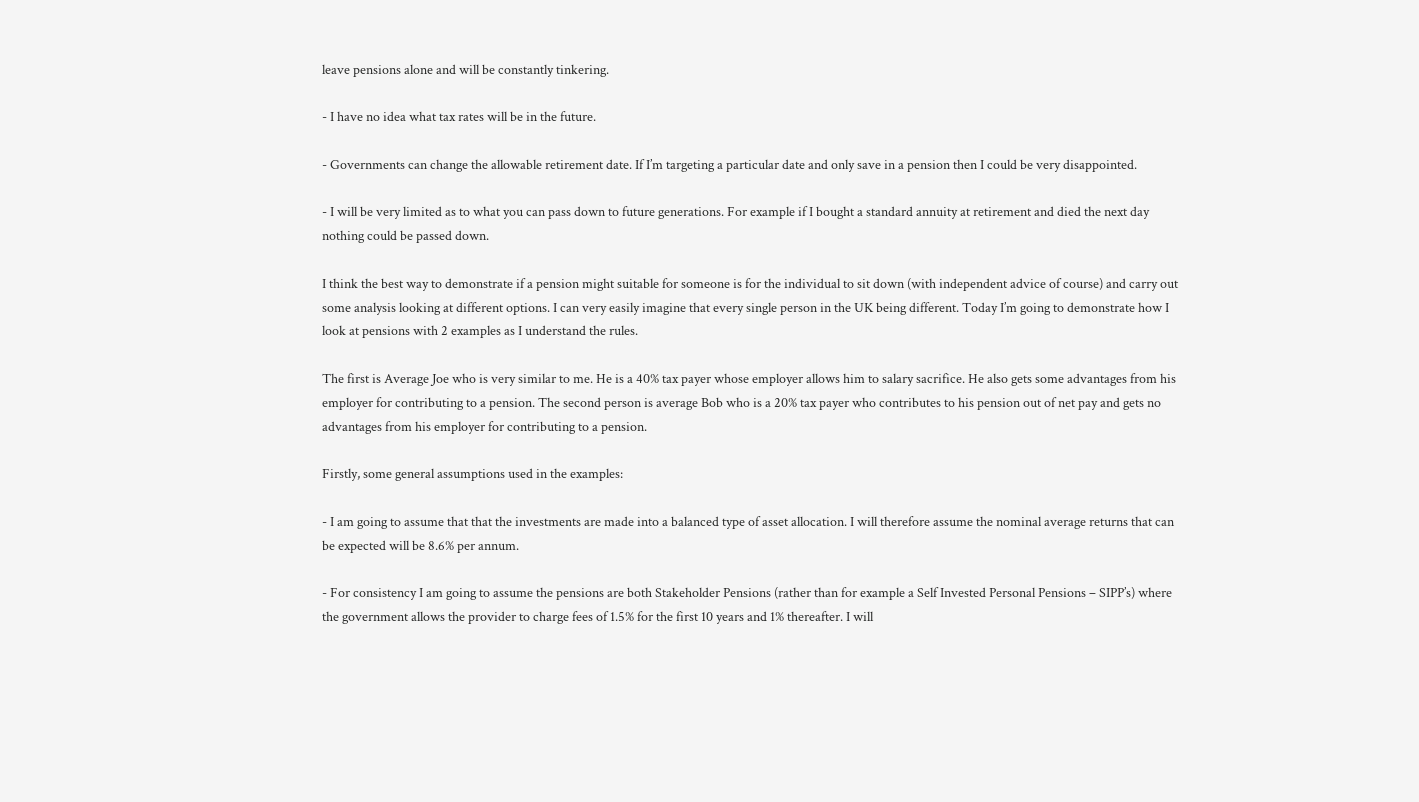leave pensions alone and will be constantly tinkering.

- I have no idea what tax rates will be in the future.

- Governments can change the allowable retirement date. If I’m targeting a particular date and only save in a pension then I could be very disappointed.

- I will be very limited as to what you can pass down to future generations. For example if I bought a standard annuity at retirement and died the next day nothing could be passed down.

I think the best way to demonstrate if a pension might suitable for someone is for the individual to sit down (with independent advice of course) and carry out some analysis looking at different options. I can very easily imagine that every single person in the UK being different. Today I’m going to demonstrate how I look at pensions with 2 examples as I understand the rules.

The first is Average Joe who is very similar to me. He is a 40% tax payer whose employer allows him to salary sacrifice. He also gets some advantages from his employer for contributing to a pension. The second person is average Bob who is a 20% tax payer who contributes to his pension out of net pay and gets no advantages from his employer for contributing to a pension.

Firstly, some general assumptions used in the examples:

- I am going to assume that that the investments are made into a balanced type of asset allocation. I will therefore assume the nominal average returns that can be expected will be 8.6% per annum.

- For consistency I am going to assume the pensions are both Stakeholder Pensions (rather than for example a Self Invested Personal Pensions – SIPP’s) where the government allows the provider to charge fees of 1.5% for the first 10 years and 1% thereafter. I will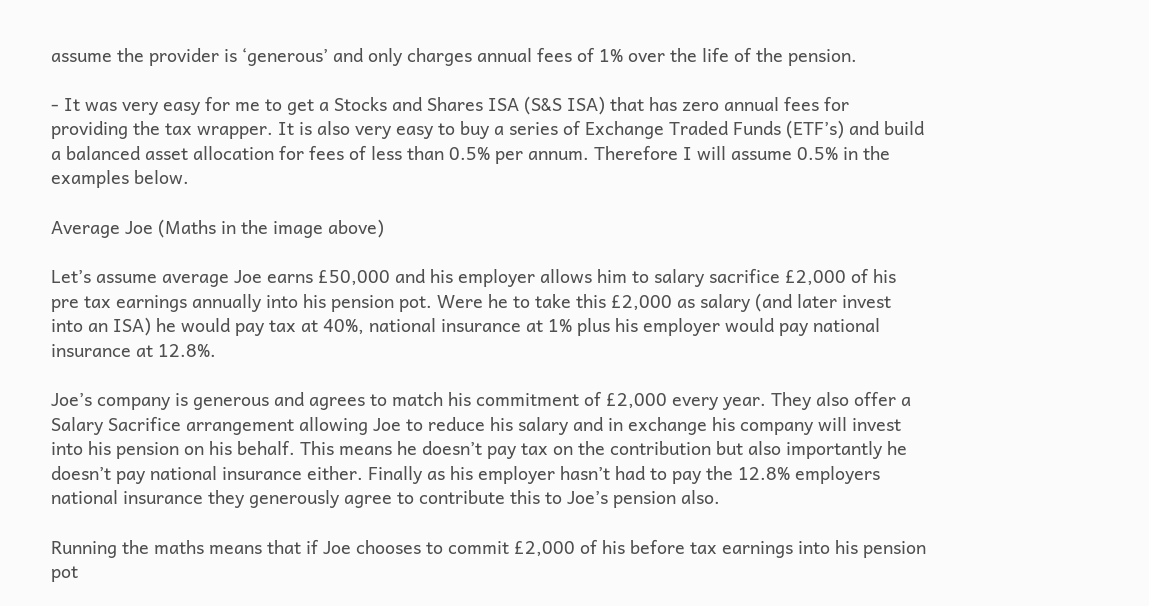assume the provider is ‘generous’ and only charges annual fees of 1% over the life of the pension.

- It was very easy for me to get a Stocks and Shares ISA (S&S ISA) that has zero annual fees for providing the tax wrapper. It is also very easy to buy a series of Exchange Traded Funds (ETF’s) and build a balanced asset allocation for fees of less than 0.5% per annum. Therefore I will assume 0.5% in the examples below.

Average Joe (Maths in the image above)

Let’s assume average Joe earns £50,000 and his employer allows him to salary sacrifice £2,000 of his pre tax earnings annually into his pension pot. Were he to take this £2,000 as salary (and later invest into an ISA) he would pay tax at 40%, national insurance at 1% plus his employer would pay national insurance at 12.8%.

Joe’s company is generous and agrees to match his commitment of £2,000 every year. They also offer a Salary Sacrifice arrangement allowing Joe to reduce his salary and in exchange his company will invest into his pension on his behalf. This means he doesn’t pay tax on the contribution but also importantly he doesn’t pay national insurance either. Finally as his employer hasn’t had to pay the 12.8% employers national insurance they generously agree to contribute this to Joe’s pension also.

Running the maths means that if Joe chooses to commit £2,000 of his before tax earnings into his pension pot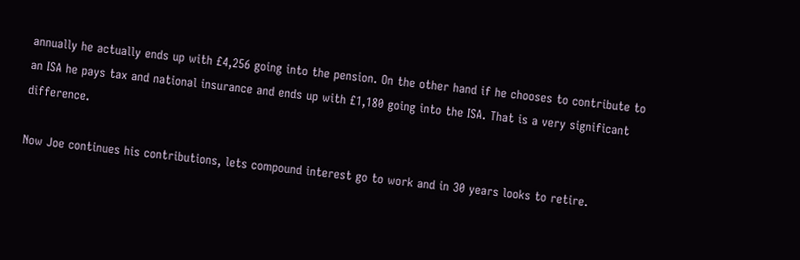annually he actually ends up with £4,256 going into the pension. On the other hand if he chooses to contribute to an ISA he pays tax and national insurance and ends up with £1,180 going into the ISA. That is a very significant difference.

Now Joe continues his contributions, lets compound interest go to work and in 30 years looks to retire.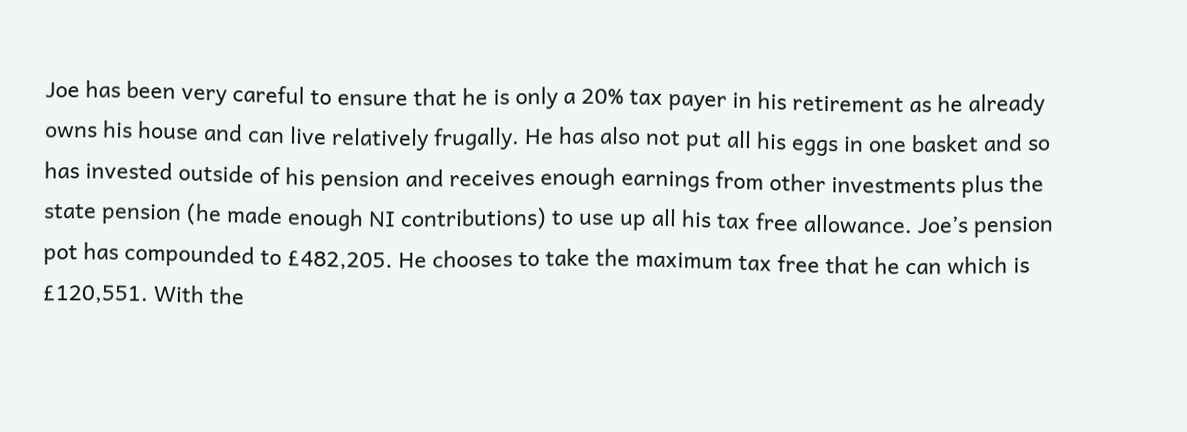Joe has been very careful to ensure that he is only a 20% tax payer in his retirement as he already owns his house and can live relatively frugally. He has also not put all his eggs in one basket and so has invested outside of his pension and receives enough earnings from other investments plus the state pension (he made enough NI contributions) to use up all his tax free allowance. Joe’s pension pot has compounded to £482,205. He chooses to take the maximum tax free that he can which is £120,551. With the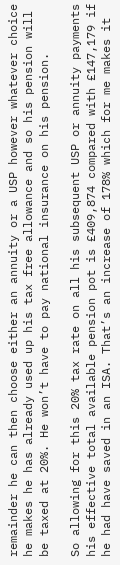remainder he can then choose either an annuity or a USP however whatever choice he makes he has already used up his tax free allowance and so his pension will be taxed at 20%. He won’t have to pay national insurance on his pension.

So allowing for this 20% tax rate on all his subsequent USP or annuity payments his effective total available pension pot is £409,874 compared with £147,179 if he had have saved in an ISA. That’s an increase of 178% which for me makes it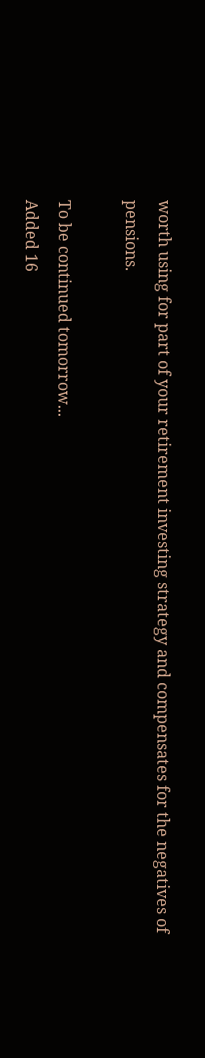worth using for part of your retirement investing strategy and compensates for the negatives of pensions.

To be continued tomorrow...
Added 16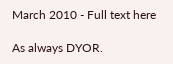March 2010 - Full text here

As always DYOR.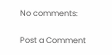No comments:

Post a Comment